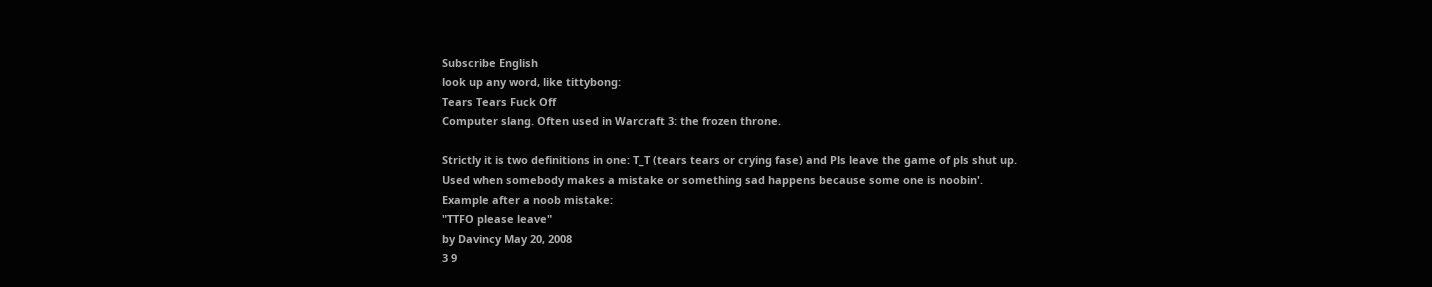Subscribe English
look up any word, like tittybong:
Tears Tears Fuck Off
Computer slang. Often used in Warcraft 3: the frozen throne.

Strictly it is two definitions in one: T_T (tears tears or crying fase) and Pls leave the game of pls shut up.
Used when somebody makes a mistake or something sad happens because some one is noobin'.
Example after a noob mistake:
"TTFO please leave"
by Davincy May 20, 2008
3 9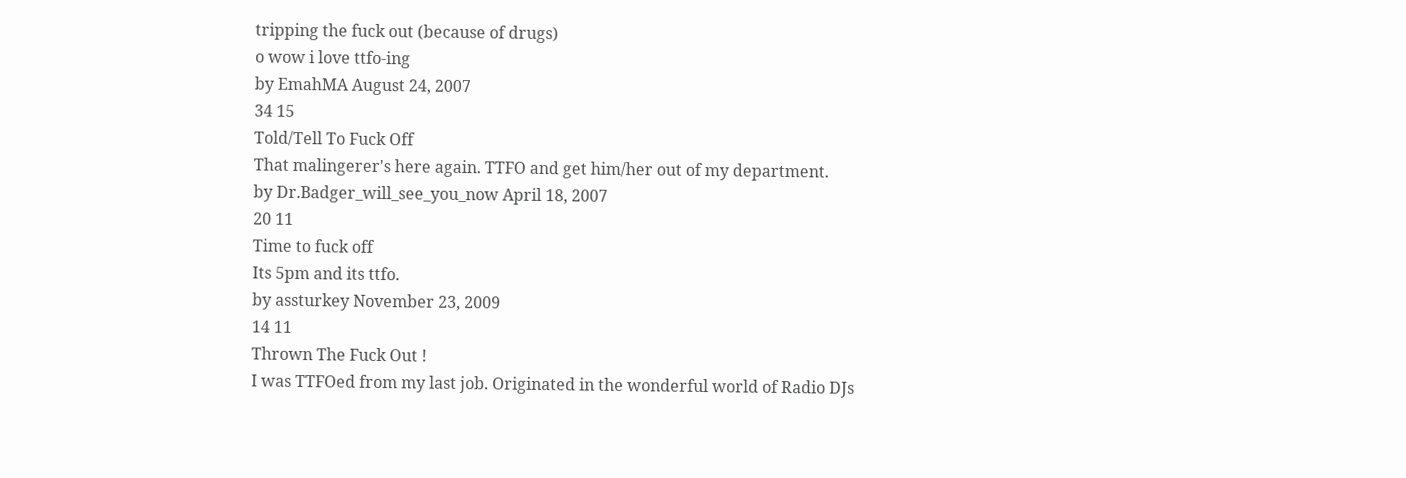tripping the fuck out (because of drugs)
o wow i love ttfo-ing
by EmahMA August 24, 2007
34 15
Told/Tell To Fuck Off
That malingerer's here again. TTFO and get him/her out of my department.
by Dr.Badger_will_see_you_now April 18, 2007
20 11
Time to fuck off
Its 5pm and its ttfo.
by assturkey November 23, 2009
14 11
Thrown The Fuck Out !
I was TTFOed from my last job. Originated in the wonderful world of Radio DJs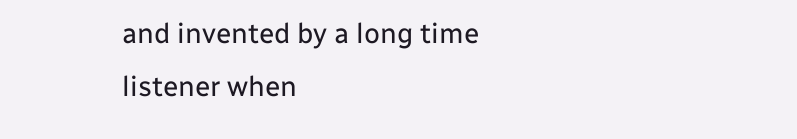and invented by a long time listener when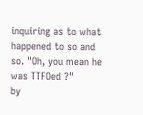inquiring as to what happened to so and so. "Oh, you mean he was TTFOed ?"
by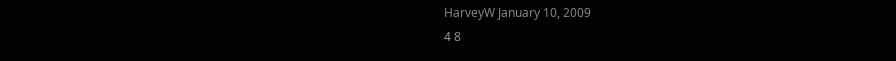HarveyW January 10, 2009
4 8